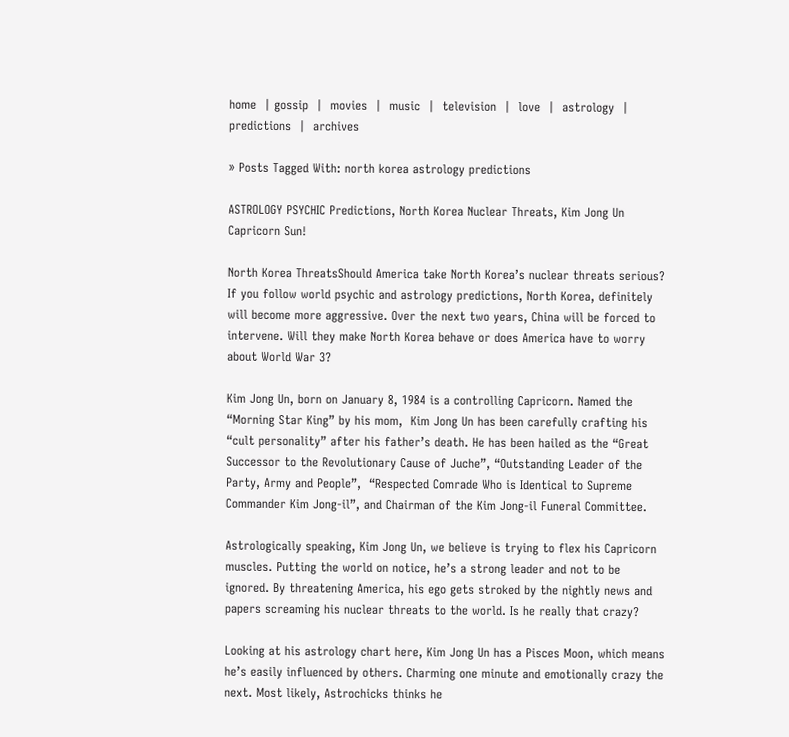home  | gossip  |  movies  |  music  |  television  |  love  |  astrology  |  predictions  |  archives

» Posts Tagged With: north korea astrology predictions

ASTROLOGY PSYCHIC Predictions, North Korea Nuclear Threats, Kim Jong Un Capricorn Sun!

North Korea ThreatsShould America take North Korea’s nuclear threats serious? If you follow world psychic and astrology predictions, North Korea, definitely will become more aggressive. Over the next two years, China will be forced to intervene. Will they make North Korea behave or does America have to worry about World War 3?

Kim Jong Un, born on January 8, 1984 is a controlling Capricorn. Named the “Morning Star King” by his mom,  Kim Jong Un has been carefully crafting his “cult personality” after his father’s death. He has been hailed as the “Great Successor to the Revolutionary Cause of Juche”, “Outstanding Leader of the Party, Army and People”,  “Respected Comrade Who is Identical to Supreme Commander Kim Jong-il”, and Chairman of the Kim Jong-il Funeral Committee.

Astrologically speaking, Kim Jong Un, we believe is trying to flex his Capricorn muscles. Putting the world on notice, he’s a strong leader and not to be ignored. By threatening America, his ego gets stroked by the nightly news and papers screaming his nuclear threats to the world. Is he really that crazy?

Looking at his astrology chart here, Kim Jong Un has a Pisces Moon, which means he’s easily influenced by others. Charming one minute and emotionally crazy the next. Most likely, Astrochicks thinks he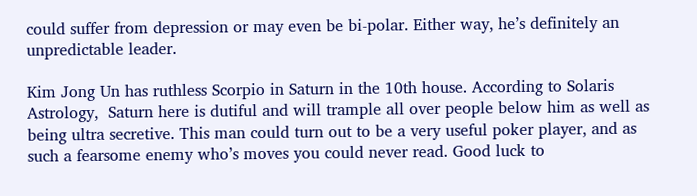could suffer from depression or may even be bi-polar. Either way, he’s definitely an unpredictable leader.

Kim Jong Un has ruthless Scorpio in Saturn in the 10th house. According to Solaris Astrology,  Saturn here is dutiful and will trample all over people below him as well as being ultra secretive. This man could turn out to be a very useful poker player, and as such a fearsome enemy who’s moves you could never read. Good luck to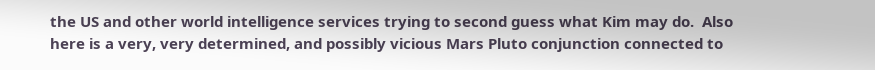the US and other world intelligence services trying to second guess what Kim may do.  Also here is a very, very determined, and possibly vicious Mars Pluto conjunction connected to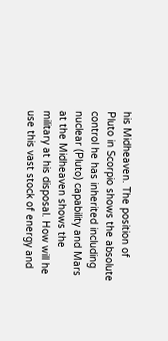his Midheaven. The position of Pluto in Scorpio shows the absolute control he has inherited including nuclear (Pluto) capability and Mars at the Midheaven shows the military at his disposal. How will he use this vast stock of energy and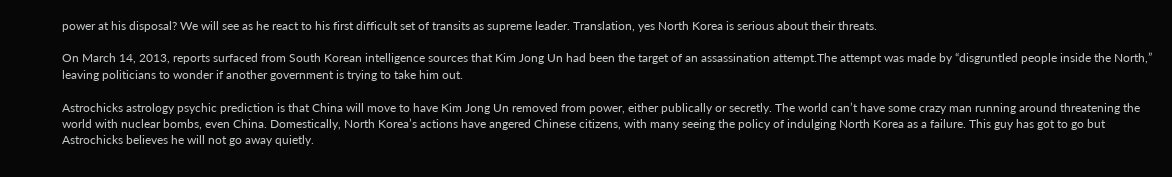power at his disposal? We will see as he react to his first difficult set of transits as supreme leader. Translation, yes North Korea is serious about their threats.

On March 14, 2013, reports surfaced from South Korean intelligence sources that Kim Jong Un had been the target of an assassination attempt.The attempt was made by “disgruntled people inside the North,” leaving politicians to wonder if another government is trying to take him out.

Astrochicks astrology psychic prediction is that China will move to have Kim Jong Un removed from power, either publically or secretly. The world can’t have some crazy man running around threatening the world with nuclear bombs, even China. Domestically, North Korea’s actions have angered Chinese citizens, with many seeing the policy of indulging North Korea as a failure. This guy has got to go but Astrochicks believes he will not go away quietly.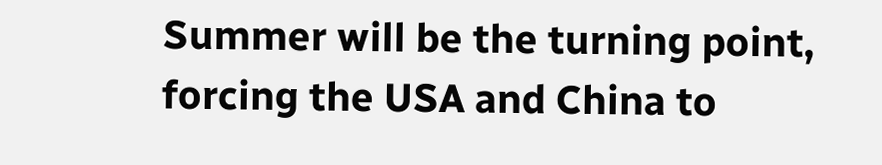Summer will be the turning point, forcing the USA and China to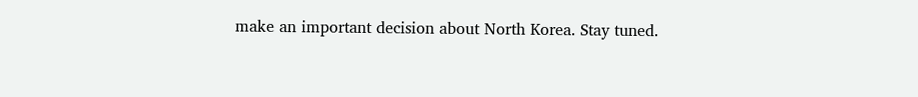make an important decision about North Korea. Stay tuned.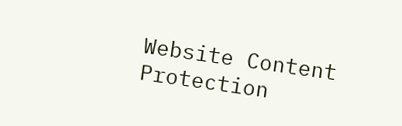Website Content Protection